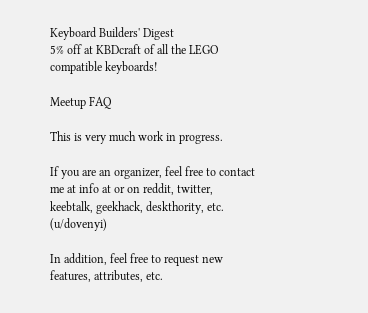Keyboard Builders' Digest
5% off at KBDcraft of all the LEGO compatible keyboards!

Meetup FAQ

This is very much work in progress.

If you are an organizer, feel free to contact me at info at or on reddit, twitter, keebtalk, geekhack, deskthority, etc. (u/dovenyi)

In addition, feel free to request new features, attributes, etc.